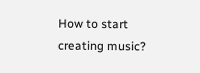How to start creating music?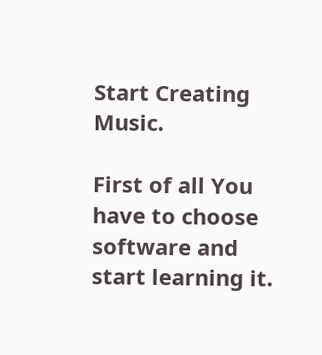Start Creating Music.

First of all You have to choose software and start learning it.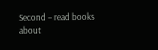Second – read books about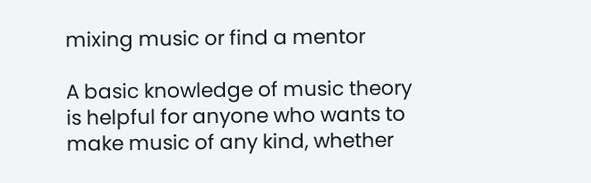mixing music or find a mentor

A basic knowledge of music theory is helpful for anyone who wants to make music of any kind, whether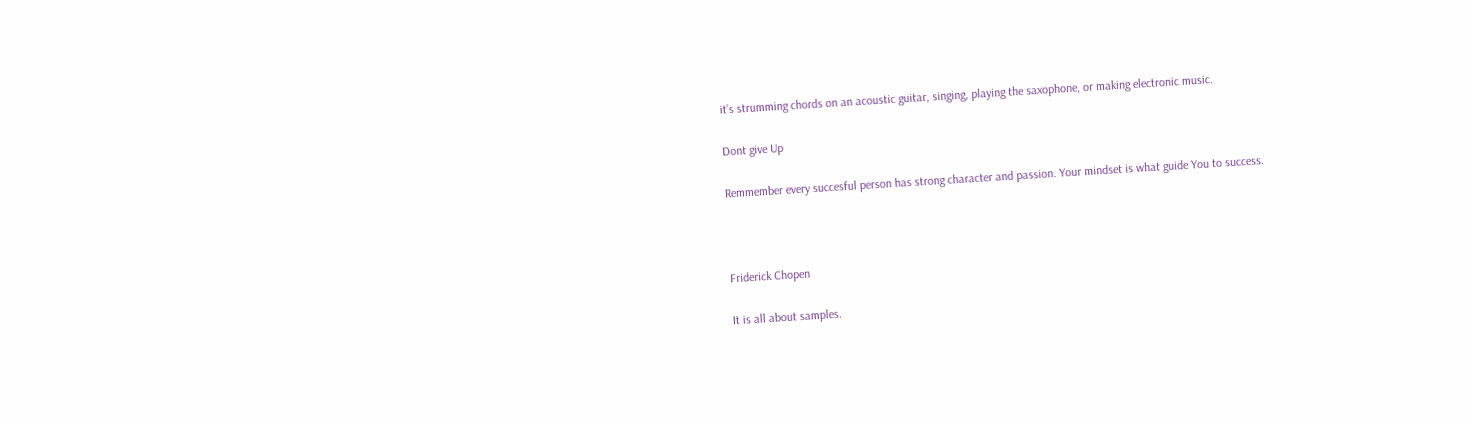it’s strumming chords on an acoustic guitar, singing, playing the saxophone, or making electronic music.

Dont give Up

Remmember every succesful person has strong character and passion. Your mindset is what guide You to success.



Friderick Chopen

It is all about samples.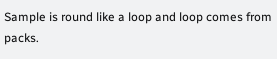Sample is round like a loop and loop comes from packs.